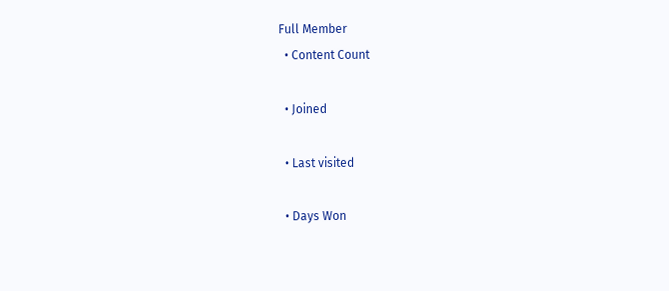Full Member
  • Content Count

  • Joined

  • Last visited

  • Days Won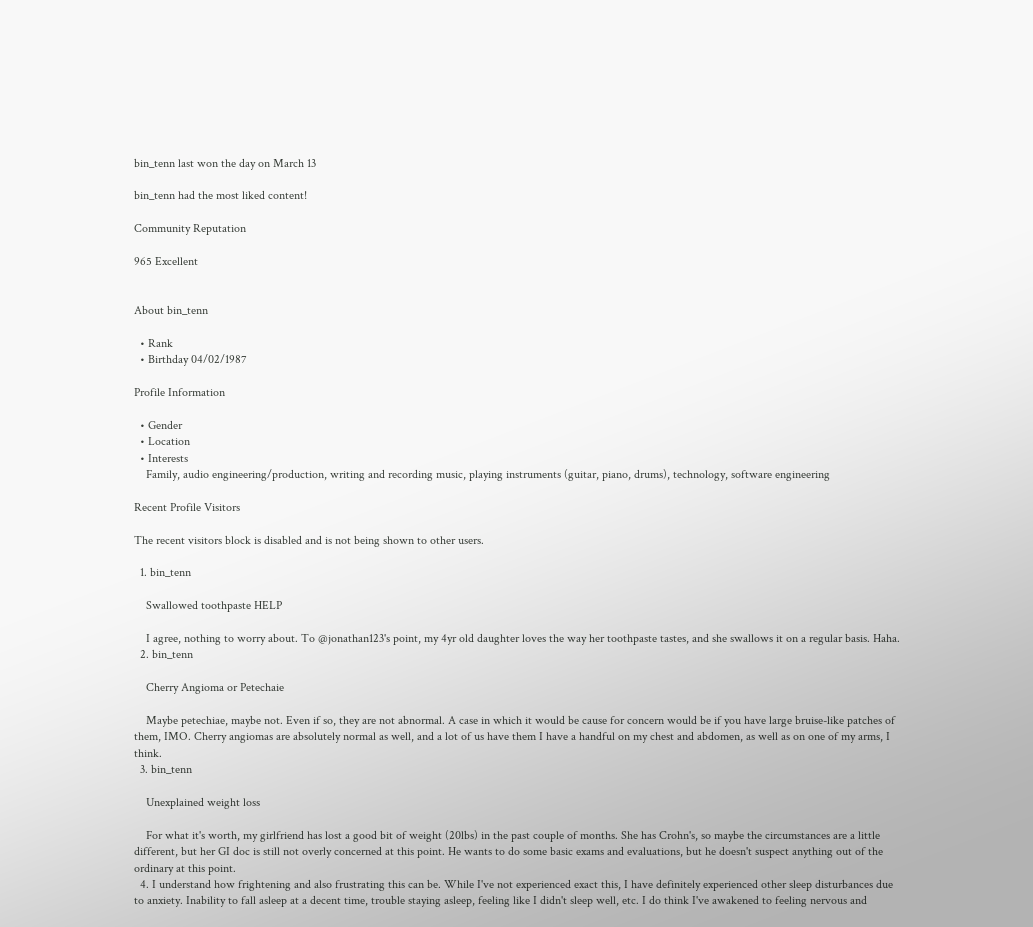bin_tenn last won the day on March 13

bin_tenn had the most liked content!

Community Reputation

965 Excellent


About bin_tenn

  • Rank
  • Birthday 04/02/1987

Profile Information

  • Gender
  • Location
  • Interests
    Family, audio engineering/production, writing and recording music, playing instruments (guitar, piano, drums), technology, software engineering

Recent Profile Visitors

The recent visitors block is disabled and is not being shown to other users.

  1. bin_tenn

    Swallowed toothpaste HELP

    I agree, nothing to worry about. To @jonathan123's point, my 4yr old daughter loves the way her toothpaste tastes, and she swallows it on a regular basis. Haha.
  2. bin_tenn

    Cherry Angioma or Petechaie

    Maybe petechiae, maybe not. Even if so, they are not abnormal. A case in which it would be cause for concern would be if you have large bruise-like patches of them, IMO. Cherry angiomas are absolutely normal as well, and a lot of us have them I have a handful on my chest and abdomen, as well as on one of my arms, I think.
  3. bin_tenn

    Unexplained weight loss

    For what it's worth, my girlfriend has lost a good bit of weight (20lbs) in the past couple of months. She has Crohn's, so maybe the circumstances are a little different, but her GI doc is still not overly concerned at this point. He wants to do some basic exams and evaluations, but he doesn't suspect anything out of the ordinary at this point.
  4. I understand how frightening and also frustrating this can be. While I've not experienced exact this, I have definitely experienced other sleep disturbances due to anxiety. Inability to fall asleep at a decent time, trouble staying asleep, feeling like I didn't sleep well, etc. I do think I've awakened to feeling nervous and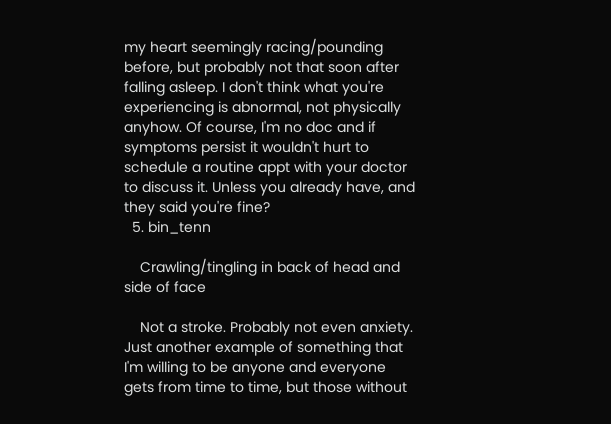my heart seemingly racing/pounding before, but probably not that soon after falling asleep. I don't think what you're experiencing is abnormal, not physically anyhow. Of course, I'm no doc and if symptoms persist it wouldn't hurt to schedule a routine appt with your doctor to discuss it. Unless you already have, and they said you're fine?
  5. bin_tenn

    Crawling/tingling in back of head and side of face

    Not a stroke. Probably not even anxiety. Just another example of something that I'm willing to be anyone and everyone gets from time to time, but those without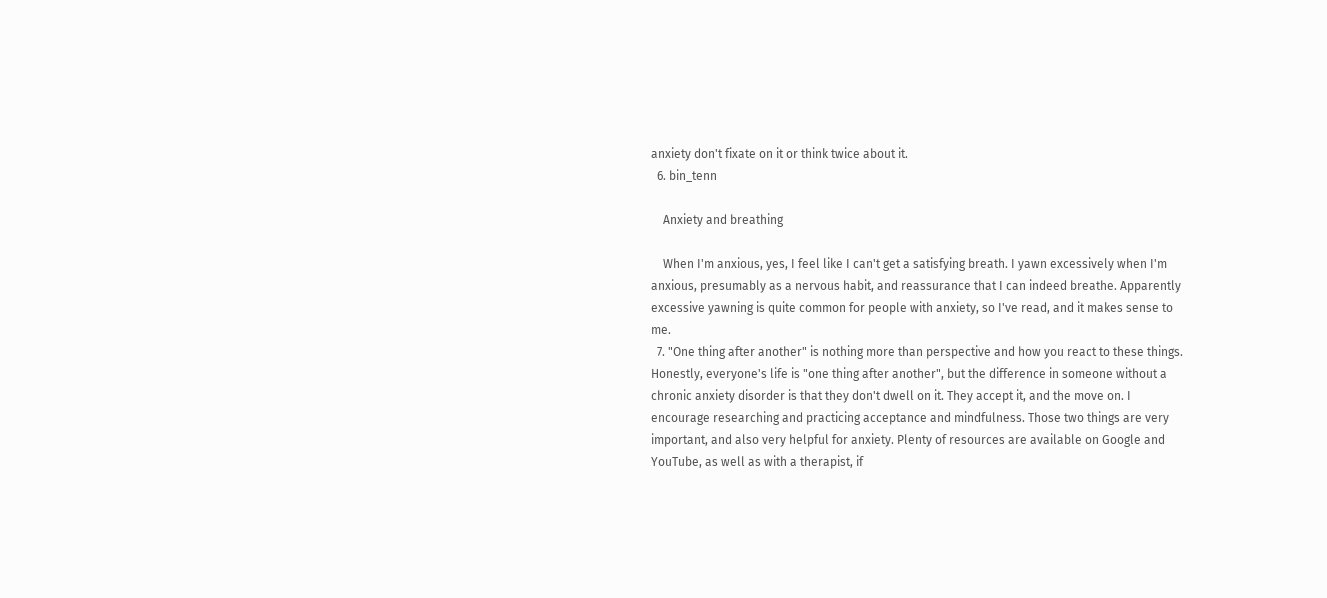anxiety don't fixate on it or think twice about it.
  6. bin_tenn

    Anxiety and breathing

    When I'm anxious, yes, I feel like I can't get a satisfying breath. I yawn excessively when I'm anxious, presumably as a nervous habit, and reassurance that I can indeed breathe. Apparently excessive yawning is quite common for people with anxiety, so I've read, and it makes sense to me.
  7. "One thing after another" is nothing more than perspective and how you react to these things. Honestly, everyone's life is "one thing after another", but the difference in someone without a chronic anxiety disorder is that they don't dwell on it. They accept it, and the move on. I encourage researching and practicing acceptance and mindfulness. Those two things are very important, and also very helpful for anxiety. Plenty of resources are available on Google and YouTube, as well as with a therapist, if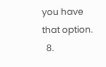you have that option.
  8.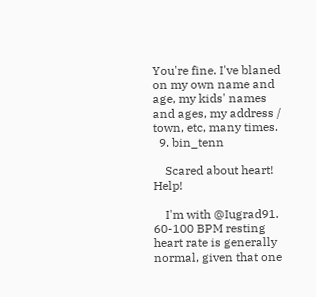You're fine. I've blaned on my own name and age, my kids' names and ages, my address / town, etc, many times.
  9. bin_tenn

    Scared about heart! Help!

    I'm with @Iugrad91. 60-100 BPM resting heart rate is generally normal, given that one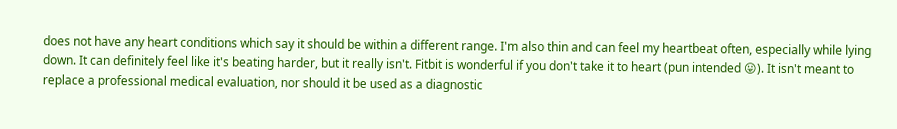does not have any heart conditions which say it should be within a different range. I'm also thin and can feel my heartbeat often, especially while lying down. It can definitely feel like it's beating harder, but it really isn't. Fitbit is wonderful if you don't take it to heart (pun intended 😛). It isn't meant to replace a professional medical evaluation, nor should it be used as a diagnostic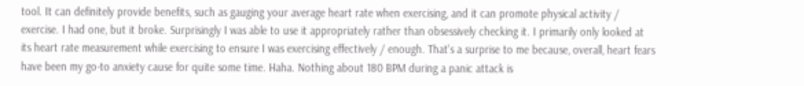tool. It can definitely provide benefits, such as gauging your average heart rate when exercising, and it can promote physical activity / exercise. I had one, but it broke. Surprisingly I was able to use it appropriately rather than obsessively checking it. I primarily only looked at its heart rate measurement while exercising to ensure I was exercising effectively / enough. That's a surprise to me because, overall, heart fears have been my go-to anxiety cause for quite some time. Haha. Nothing about 180 BPM during a panic attack is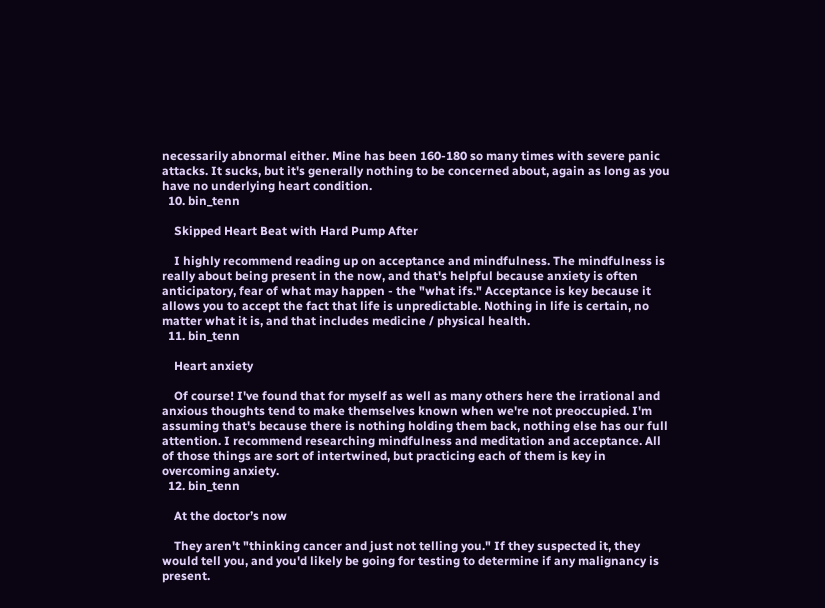necessarily abnormal either. Mine has been 160-180 so many times with severe panic attacks. It sucks, but it's generally nothing to be concerned about, again as long as you have no underlying heart condition.
  10. bin_tenn

    Skipped Heart Beat with Hard Pump After

    I highly recommend reading up on acceptance and mindfulness. The mindfulness is really about being present in the now, and that's helpful because anxiety is often anticipatory, fear of what may happen - the "what ifs." Acceptance is key because it allows you to accept the fact that life is unpredictable. Nothing in life is certain, no matter what it is, and that includes medicine / physical health.
  11. bin_tenn

    Heart anxiety

    Of course! I've found that for myself as well as many others here the irrational and anxious thoughts tend to make themselves known when we're not preoccupied. I'm assuming that's because there is nothing holding them back, nothing else has our full attention. I recommend researching mindfulness and meditation and acceptance. All of those things are sort of intertwined, but practicing each of them is key in overcoming anxiety.
  12. bin_tenn

    At the doctor’s now

    They aren't "thinking cancer and just not telling you." If they suspected it, they would tell you, and you'd likely be going for testing to determine if any malignancy is present.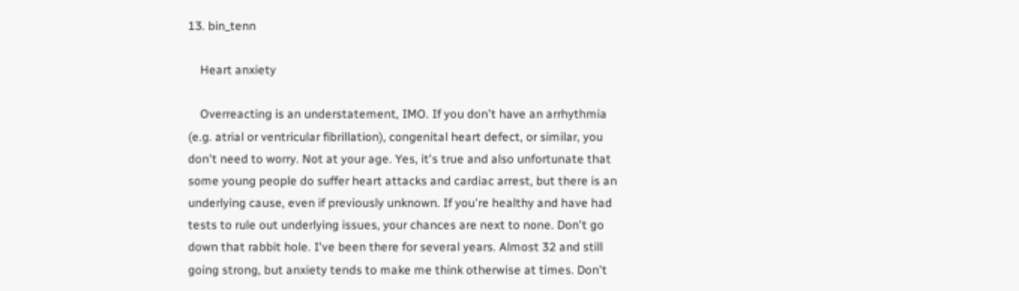13. bin_tenn

    Heart anxiety

    Overreacting is an understatement, IMO. If you don't have an arrhythmia (e.g. atrial or ventricular fibrillation), congenital heart defect, or similar, you don't need to worry. Not at your age. Yes, it's true and also unfortunate that some young people do suffer heart attacks and cardiac arrest, but there is an underlying cause, even if previously unknown. If you're healthy and have had tests to rule out underlying issues, your chances are next to none. Don't go down that rabbit hole. I've been there for several years. Almost 32 and still going strong, but anxiety tends to make me think otherwise at times. Don't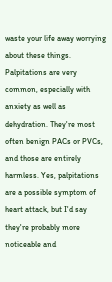waste your life away worrying about these things. Palpitations are very common, especially with anxiety as well as dehydration. They're most often benign PACs or PVCs, and those are entirely harmless. Yes, palpitations are a possible symptom of heart attack, but I'd say they're probably more noticeable and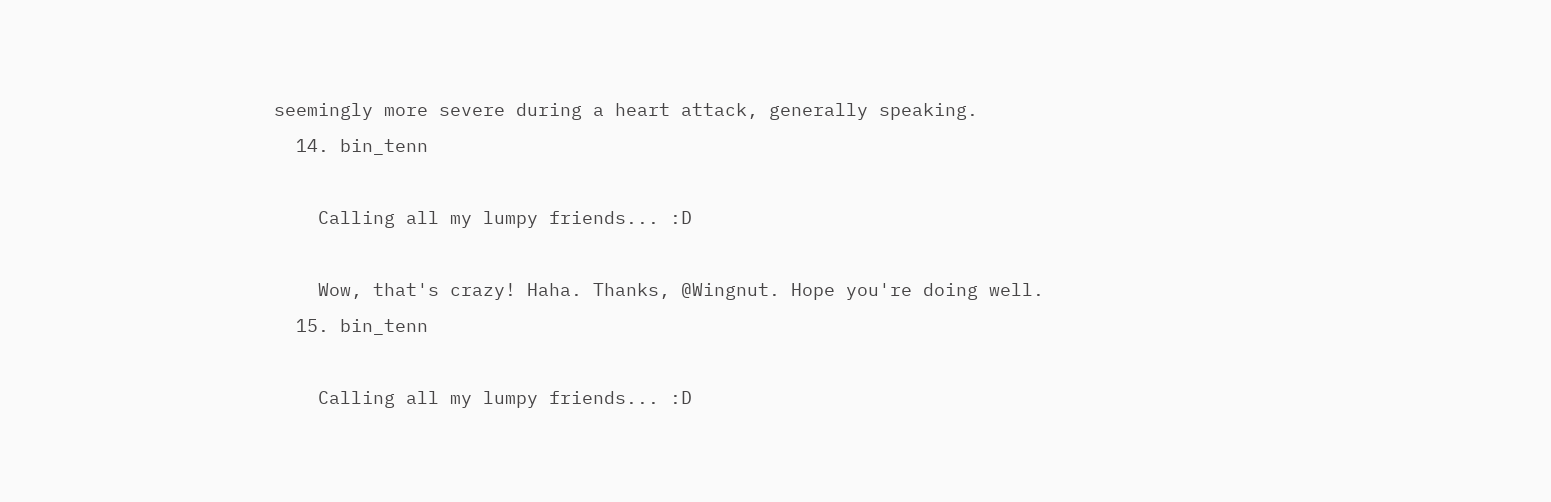seemingly more severe during a heart attack, generally speaking.
  14. bin_tenn

    Calling all my lumpy friends... :D

    Wow, that's crazy! Haha. Thanks, @Wingnut. Hope you're doing well.
  15. bin_tenn

    Calling all my lumpy friends... :D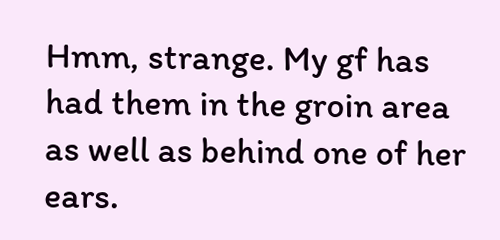Hmm, strange. My gf has had them in the groin area as well as behind one of her ears.